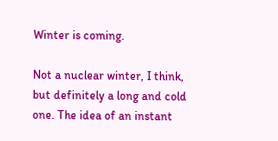Winter is coming.

Not a nuclear winter, I think, but definitely a long and cold one. The idea of an instant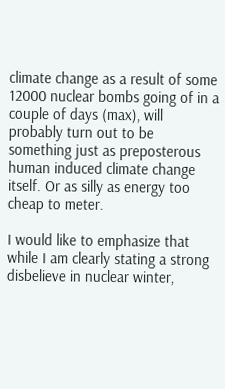climate change as a result of some 12000 nuclear bombs going of in a couple of days (max), will probably turn out to be something just as preposterous human induced climate change itself. Or as silly as energy too cheap to meter.

I would like to emphasize that while I am clearly stating a strong disbelieve in nuclear winter,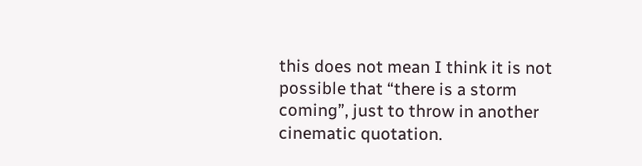this does not mean I think it is not possible that “there is a storm coming”, just to throw in another cinematic quotation.